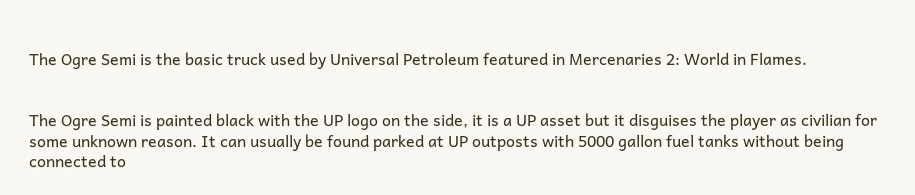The Ogre Semi is the basic truck used by Universal Petroleum featured in Mercenaries 2: World in Flames.


The Ogre Semi is painted black with the UP logo on the side, it is a UP asset but it disguises the player as civilian for some unknown reason. It can usually be found parked at UP outposts with 5000 gallon fuel tanks without being connected to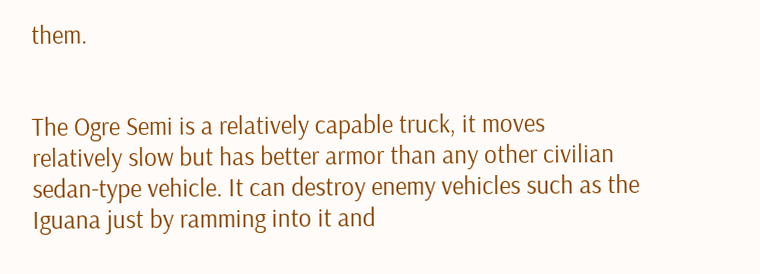them.


The Ogre Semi is a relatively capable truck, it moves relatively slow but has better armor than any other civilian sedan-type vehicle. It can destroy enemy vehicles such as the Iguana just by ramming into it and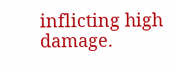inflicting high damage.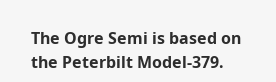The Ogre Semi is based on the Peterbilt Model-379.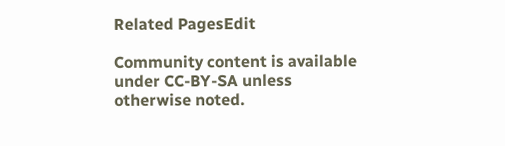Related PagesEdit

Community content is available under CC-BY-SA unless otherwise noted.